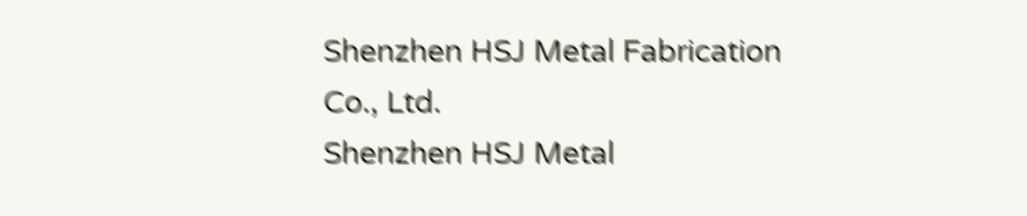Shenzhen HSJ Metal Fabrication Co., Ltd.
Shenzhen HSJ Metal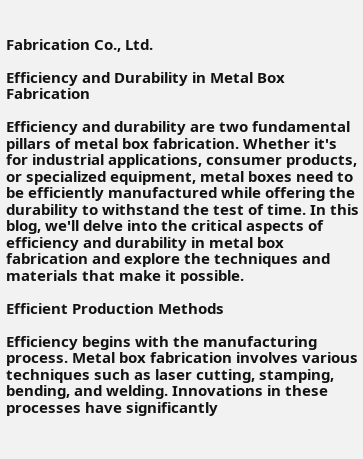Fabrication Co., Ltd.

Efficiency and Durability in Metal Box Fabrication

Efficiency and durability are two fundamental pillars of metal box fabrication. Whether it's for industrial applications, consumer products, or specialized equipment, metal boxes need to be efficiently manufactured while offering the durability to withstand the test of time. In this blog, we'll delve into the critical aspects of efficiency and durability in metal box fabrication and explore the techniques and materials that make it possible.

Efficient Production Methods

Efficiency begins with the manufacturing process. Metal box fabrication involves various techniques such as laser cutting, stamping, bending, and welding. Innovations in these processes have significantly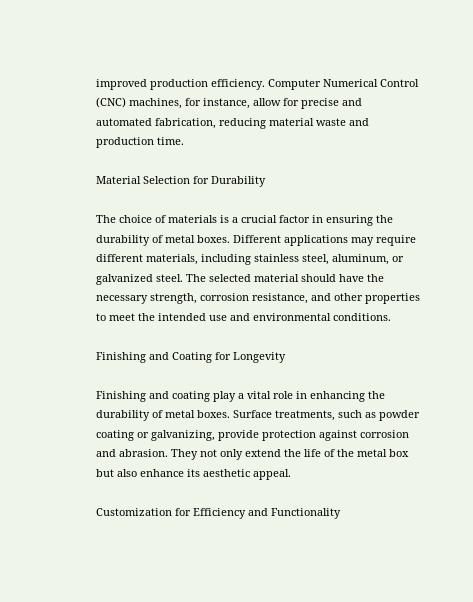improved production efficiency. Computer Numerical Control (CNC) machines, for instance, allow for precise and automated fabrication, reducing material waste and production time.

Material Selection for Durability

The choice of materials is a crucial factor in ensuring the durability of metal boxes. Different applications may require different materials, including stainless steel, aluminum, or galvanized steel. The selected material should have the necessary strength, corrosion resistance, and other properties to meet the intended use and environmental conditions.

Finishing and Coating for Longevity

Finishing and coating play a vital role in enhancing the durability of metal boxes. Surface treatments, such as powder coating or galvanizing, provide protection against corrosion and abrasion. They not only extend the life of the metal box but also enhance its aesthetic appeal.

Customization for Efficiency and Functionality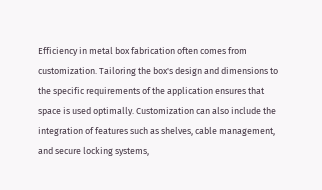Efficiency in metal box fabrication often comes from customization. Tailoring the box's design and dimensions to the specific requirements of the application ensures that space is used optimally. Customization can also include the integration of features such as shelves, cable management, and secure locking systems,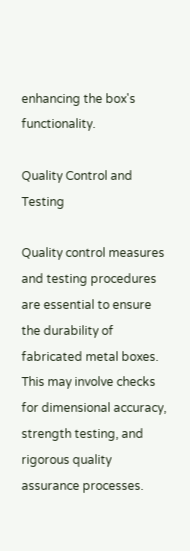enhancing the box's functionality.

Quality Control and Testing

Quality control measures and testing procedures are essential to ensure the durability of fabricated metal boxes. This may involve checks for dimensional accuracy, strength testing, and rigorous quality assurance processes.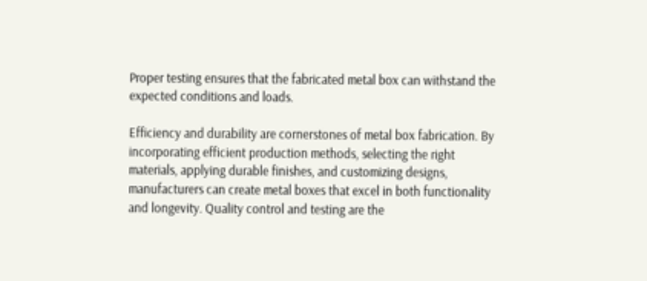Proper testing ensures that the fabricated metal box can withstand the expected conditions and loads.

Efficiency and durability are cornerstones of metal box fabrication. By incorporating efficient production methods, selecting the right materials, applying durable finishes, and customizing designs, manufacturers can create metal boxes that excel in both functionality and longevity. Quality control and testing are the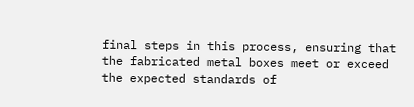final steps in this process, ensuring that the fabricated metal boxes meet or exceed the expected standards of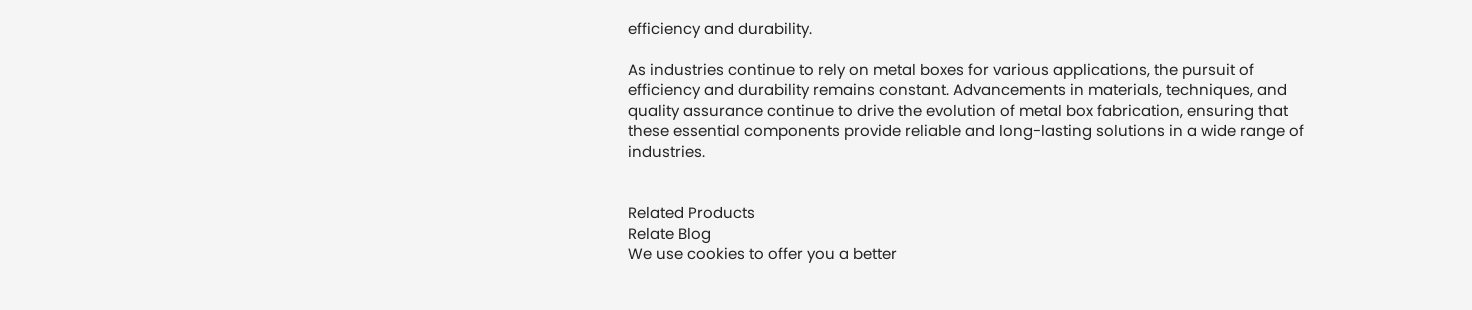efficiency and durability.

As industries continue to rely on metal boxes for various applications, the pursuit of efficiency and durability remains constant. Advancements in materials, techniques, and quality assurance continue to drive the evolution of metal box fabrication, ensuring that these essential components provide reliable and long-lasting solutions in a wide range of industries.


Related Products
Relate Blog
We use cookies to offer you a better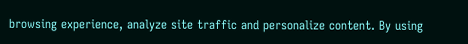browsing experience, analyze site traffic and personalize content. By using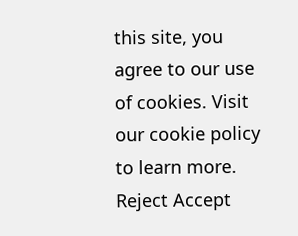this site, you agree to our use of cookies. Visit our cookie policy to learn more.
Reject Accept